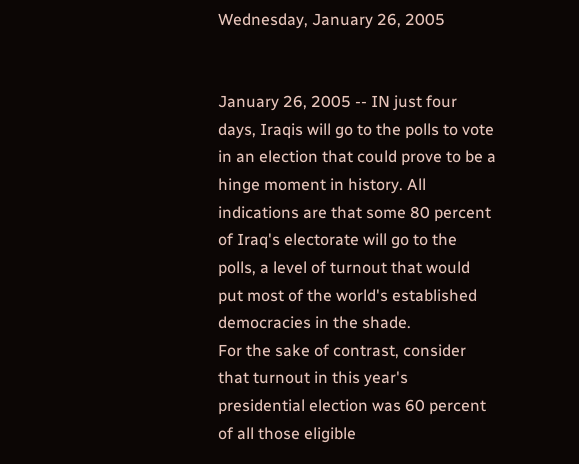Wednesday, January 26, 2005


January 26, 2005 -- IN just four days, Iraqis will go to the polls to vote in an election that could prove to be a hinge moment in history. All indications are that some 80 percent of Iraq's electorate will go to the polls, a level of turnout that would put most of the world's established democracies in the shade.
For the sake of contrast, consider that turnout in this year's presidential election was 60 percent of all those eligible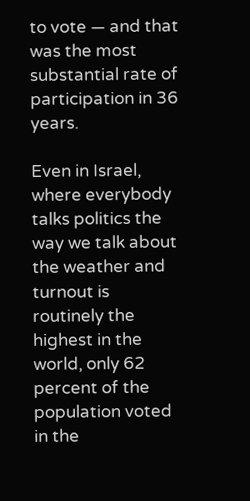to vote — and that was the most substantial rate of participation in 36 years.

Even in Israel, where everybody talks politics the way we talk about the weather and turnout is routinely the highest in the world, only 62 percent of the population voted in the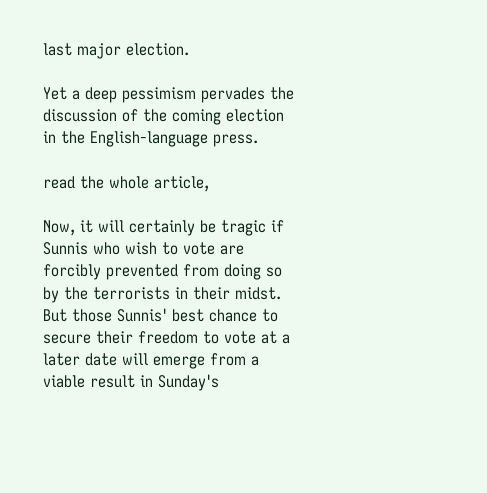last major election.

Yet a deep pessimism pervades the discussion of the coming election in the English-language press.

read the whole article,

Now, it will certainly be tragic if Sunnis who wish to vote are forcibly prevented from doing so by the terrorists in their midst. But those Sunnis' best chance to secure their freedom to vote at a later date will emerge from a viable result in Sunday's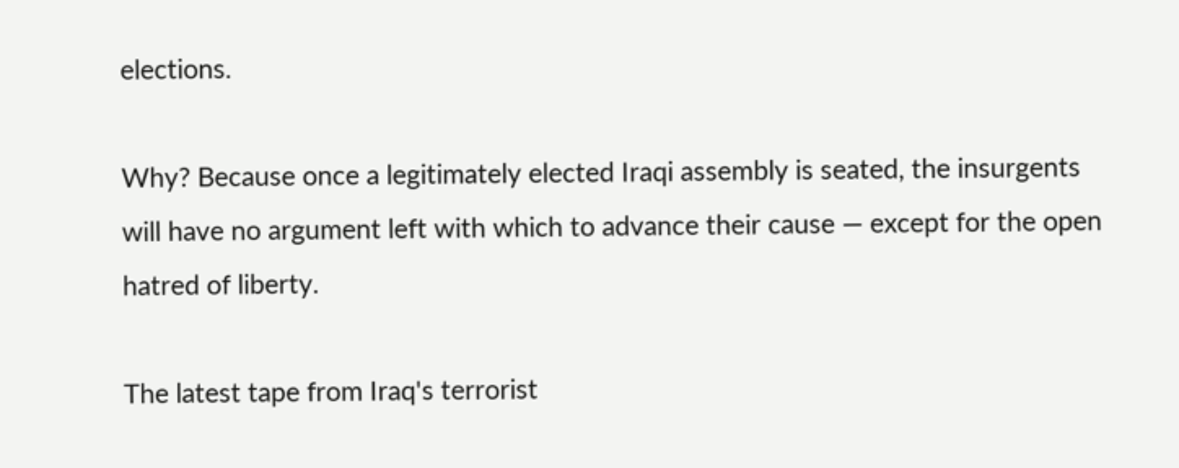elections.

Why? Because once a legitimately elected Iraqi assembly is seated, the insurgents will have no argument left with which to advance their cause — except for the open hatred of liberty.

The latest tape from Iraq's terrorist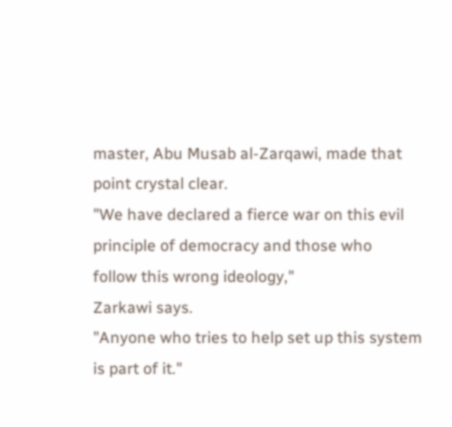master, Abu Musab al-Zarqawi, made that point crystal clear.
"We have declared a fierce war on this evil principle of democracy and those who
follow this wrong ideology,"
Zarkawi says.
"Anyone who tries to help set up this system is part of it."